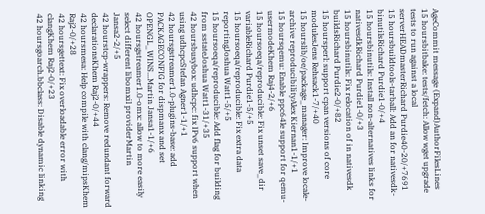AgeCommit message (Expand)AuthorFilesLines
15 hoursbitbake: tests/fetch: Allow wget upgrade tests to run against a local serverHEADmasterRichard Purdie40-20/+7691
15 hoursbuildtools-tarball: Add an for nativesdk-binutilsRichard Purdie1-0/+4
15 hoursbinutils: Install non-alternatives links for nativesdkRichard Purdie1-0/+3
15 hoursbinutils: Fix relocation of in nativesdk buildsRichard Purdie2-0/+82
15 hoursperl: support cpan versions of core modulesJens Rehsack1-7/+40
15 hourslib/oe/package_manager: Improve locale-archive reproducibilityAlex Kiernan1-1/+1
15 hoursqemu: Enable ppc64le support for qemu-usermodeKhem Raj4-2/+6
15 hoursoeqa/reproducible: Fix unset save_dir variableRichard Purdie1-5/+5
15 hoursoeqa/reproducible: Fix extra data reportingJoshua Watt1-5/+5
15 hoursoeqa/reproducible: Add flag for building from sstateJoshua Watt1-31/+35
42 hoursbusybox: udhcpc: fix IPv6 support when using udhcpcStefan Agner1-1/+1
42 hoursgstreamer1.0-plugins-base: add PACKAGECONFIG for dispmanx and set OPENGL_WINS...Martin Jansa1-1/+6
42 hoursgstreamer1.0-omx: allow to more easily select different libomxil providerMartin Jansa2-2/+5
42 hourstcp-wrappers: Remove redundant forward declarationsKhem Raj2-0/+44
42 hoursmesa: Help compile with clang/mipsKhem Raj2-0/+28
42 hoursgettext: Fix overloadable error with clangKhem Raj2-0/+23
42 hoursgoarch.bbclass: Disable dynamic linking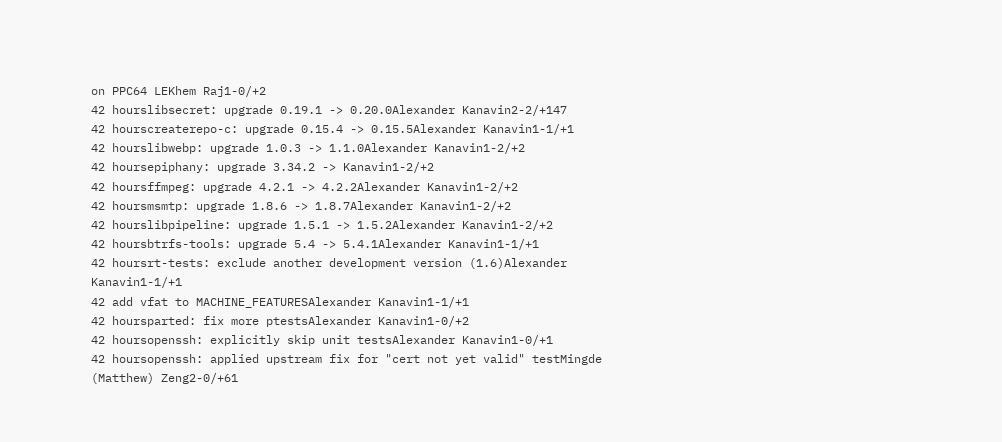on PPC64 LEKhem Raj1-0/+2
42 hourslibsecret: upgrade 0.19.1 -> 0.20.0Alexander Kanavin2-2/+147
42 hourscreaterepo-c: upgrade 0.15.4 -> 0.15.5Alexander Kanavin1-1/+1
42 hourslibwebp: upgrade 1.0.3 -> 1.1.0Alexander Kanavin1-2/+2
42 hoursepiphany: upgrade 3.34.2 -> Kanavin1-2/+2
42 hoursffmpeg: upgrade 4.2.1 -> 4.2.2Alexander Kanavin1-2/+2
42 hoursmsmtp: upgrade 1.8.6 -> 1.8.7Alexander Kanavin1-2/+2
42 hourslibpipeline: upgrade 1.5.1 -> 1.5.2Alexander Kanavin1-2/+2
42 hoursbtrfs-tools: upgrade 5.4 -> 5.4.1Alexander Kanavin1-1/+1
42 hoursrt-tests: exclude another development version (1.6)Alexander Kanavin1-1/+1
42 add vfat to MACHINE_FEATURESAlexander Kanavin1-1/+1
42 hoursparted: fix more ptestsAlexander Kanavin1-0/+2
42 hoursopenssh: explicitly skip unit testsAlexander Kanavin1-0/+1
42 hoursopenssh: applied upstream fix for "cert not yet valid" testMingde (Matthew) Zeng2-0/+61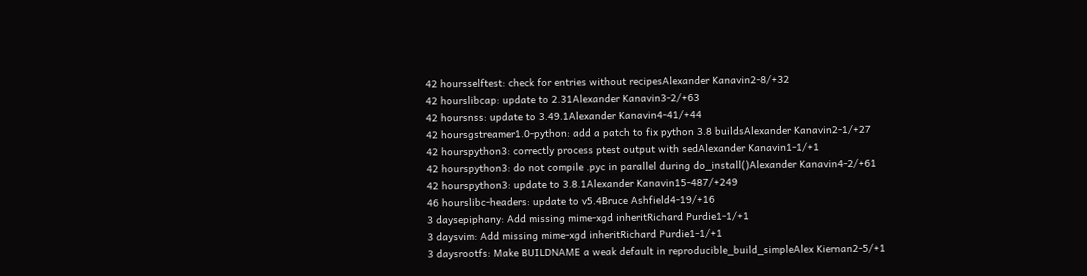42 hoursselftest: check for entries without recipesAlexander Kanavin2-8/+32
42 hourslibcap: update to 2.31Alexander Kanavin3-2/+63
42 hoursnss: update to 3.49.1Alexander Kanavin4-41/+44
42 hoursgstreamer1.0-python: add a patch to fix python 3.8 buildsAlexander Kanavin2-1/+27
42 hourspython3: correctly process ptest output with sedAlexander Kanavin1-1/+1
42 hourspython3: do not compile .pyc in parallel during do_install()Alexander Kanavin4-2/+61
42 hourspython3: update to 3.8.1Alexander Kanavin15-487/+249
46 hourslibc-headers: update to v5.4Bruce Ashfield4-19/+16
3 daysepiphany: Add missing mime-xgd inheritRichard Purdie1-1/+1
3 daysvim: Add missing mime-xgd inheritRichard Purdie1-1/+1
3 daysrootfs: Make BUILDNAME a weak default in reproducible_build_simpleAlex Kiernan2-5/+1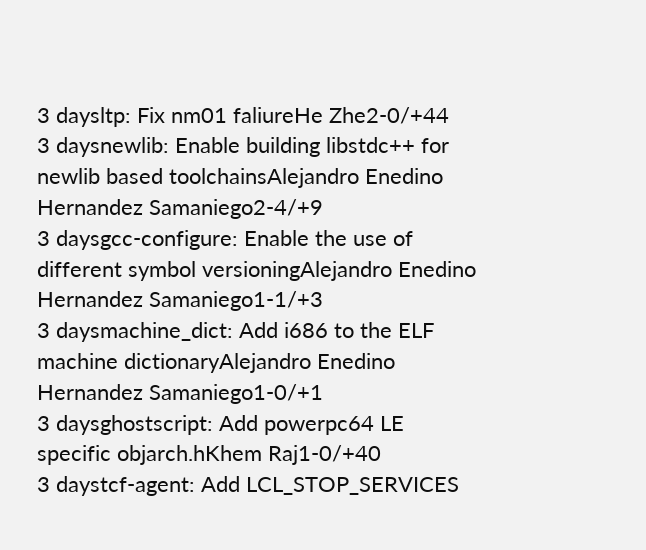3 daysltp: Fix nm01 faliureHe Zhe2-0/+44
3 daysnewlib: Enable building libstdc++ for newlib based toolchainsAlejandro Enedino Hernandez Samaniego2-4/+9
3 daysgcc-configure: Enable the use of different symbol versioningAlejandro Enedino Hernandez Samaniego1-1/+3
3 daysmachine_dict: Add i686 to the ELF machine dictionaryAlejandro Enedino Hernandez Samaniego1-0/+1
3 daysghostscript: Add powerpc64 LE specific objarch.hKhem Raj1-0/+40
3 daystcf-agent: Add LCL_STOP_SERVICES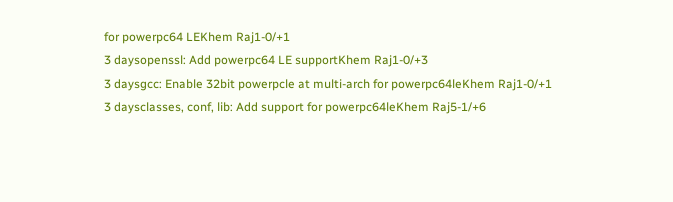for powerpc64 LEKhem Raj1-0/+1
3 daysopenssl: Add powerpc64 LE supportKhem Raj1-0/+3
3 daysgcc: Enable 32bit powerpcle at multi-arch for powerpc64leKhem Raj1-0/+1
3 daysclasses, conf, lib: Add support for powerpc64leKhem Raj5-1/+6